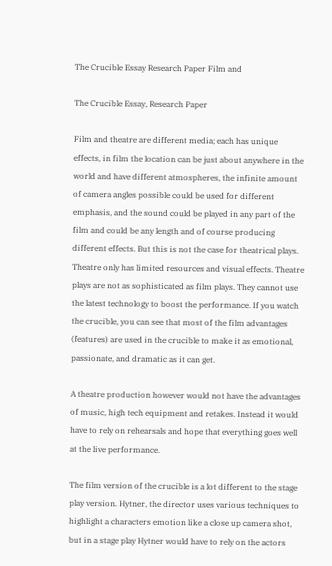The Crucible Essay Research Paper Film and

The Crucible Essay, Research Paper

Film and theatre are different media; each has unique effects, in film the location can be just about anywhere in the world and have different atmospheres, the infinite amount of camera angles possible could be used for different emphasis, and the sound could be played in any part of the film and could be any length and of course producing different effects. But this is not the case for theatrical plays. Theatre only has limited resources and visual effects. Theatre plays are not as sophisticated as film plays. They cannot use the latest technology to boost the performance. If you watch the crucible, you can see that most of the film advantages (features) are used in the crucible to make it as emotional, passionate, and dramatic as it can get.

A theatre production however would not have the advantages of music, high tech equipment and retakes. Instead it would have to rely on rehearsals and hope that everything goes well at the live performance.

The film version of the crucible is a lot different to the stage play version. Hytner, the director uses various techniques to highlight a characters emotion like a close up camera shot, but in a stage play Hytner would have to rely on the actors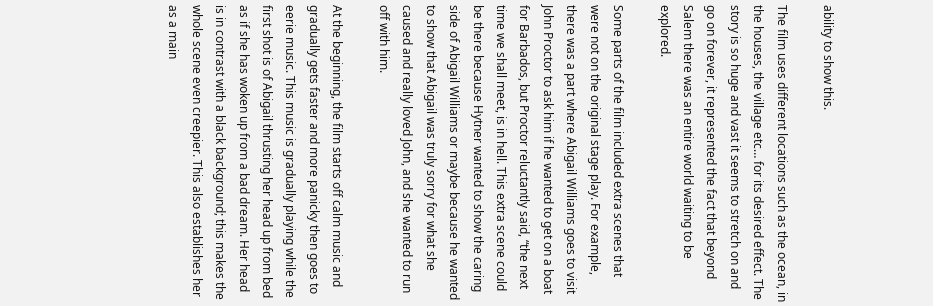ability to show this.

The film uses different locations such as the ocean, in the houses, the village etc… for its desired effect. The story is so huge and vast it seems to stretch on and go on forever, it represented the fact that beyond Salem there was an entire world waiting to be explored.

Some parts of the film included extra scenes that were not on the original stage play. For example, there was a part where Abigail Williams goes to visit John Proctor to ask him if he wanted to get on a boat for Barbados, but Proctor reluctantly said, “the next time we shall meet, is in hell. This extra scene could be there because Hytner wanted to show the caring side of Abigail Williams or maybe because he wanted to show that Abigail was truly sorry for what she caused and really loved John, and she wanted to run off with him.

At the beginning, the film starts off calm music and gradually gets faster and more panicky then goes to eerie music. This music is gradually playing while the first shot is of Abigail thrusting her head up from bed as if she has woken up from a bad dream. Her head is in contrast with a black background; this makes the whole scene even creepier. This also establishes her as a main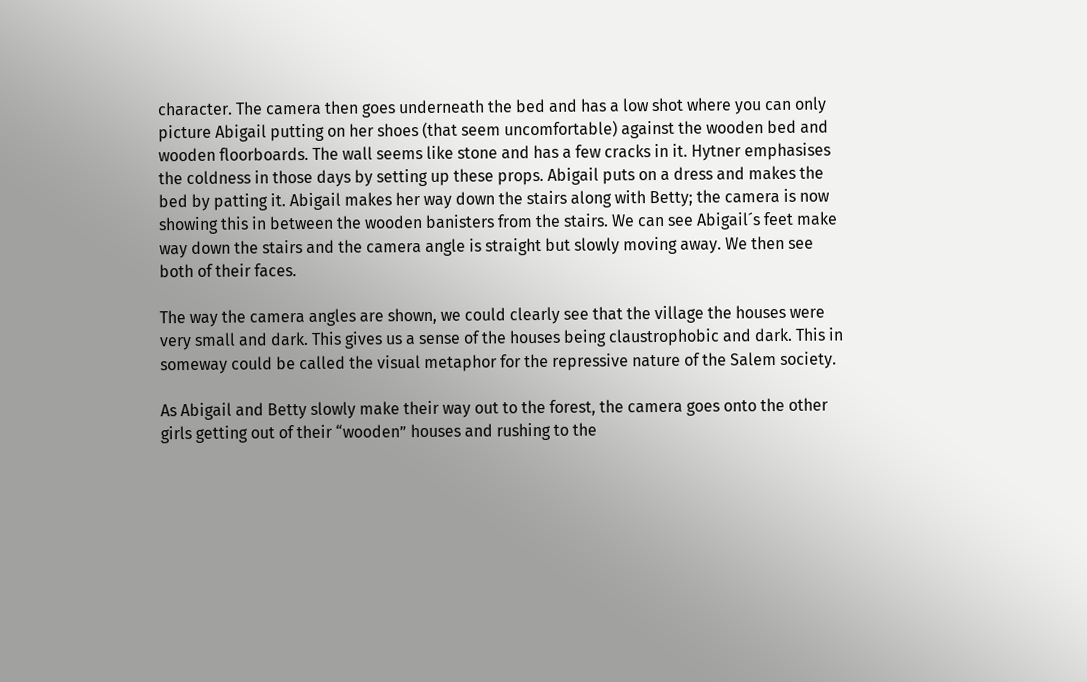character. The camera then goes underneath the bed and has a low shot where you can only picture Abigail putting on her shoes (that seem uncomfortable) against the wooden bed and wooden floorboards. The wall seems like stone and has a few cracks in it. Hytner emphasises the coldness in those days by setting up these props. Abigail puts on a dress and makes the bed by patting it. Abigail makes her way down the stairs along with Betty; the camera is now showing this in between the wooden banisters from the stairs. We can see Abigail´s feet make way down the stairs and the camera angle is straight but slowly moving away. We then see both of their faces.

The way the camera angles are shown, we could clearly see that the village the houses were very small and dark. This gives us a sense of the houses being claustrophobic and dark. This in someway could be called the visual metaphor for the repressive nature of the Salem society.

As Abigail and Betty slowly make their way out to the forest, the camera goes onto the other girls getting out of their “wooden” houses and rushing to the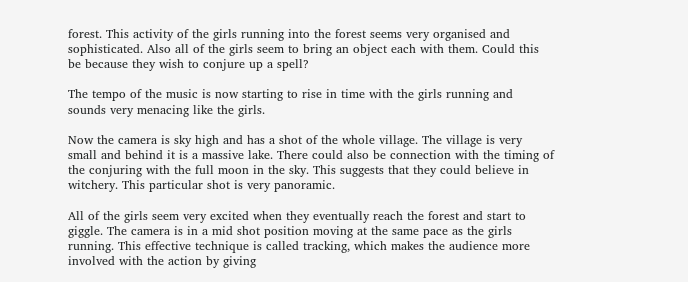forest. This activity of the girls running into the forest seems very organised and sophisticated. Also all of the girls seem to bring an object each with them. Could this be because they wish to conjure up a spell?

The tempo of the music is now starting to rise in time with the girls running and sounds very menacing like the girls.

Now the camera is sky high and has a shot of the whole village. The village is very small and behind it is a massive lake. There could also be connection with the timing of the conjuring with the full moon in the sky. This suggests that they could believe in witchery. This particular shot is very panoramic.

All of the girls seem very excited when they eventually reach the forest and start to giggle. The camera is in a mid shot position moving at the same pace as the girls running. This effective technique is called tracking, which makes the audience more involved with the action by giving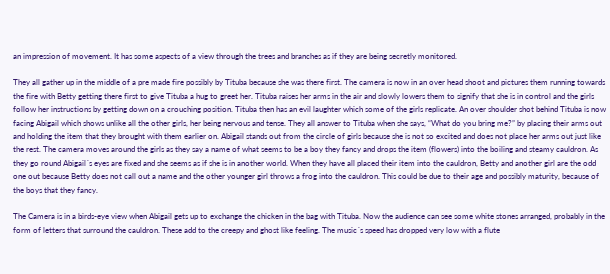an impression of movement. It has some aspects of a view through the trees and branches as if they are being secretly monitored.

They all gather up in the middle of a pre made fire possibly by Tituba because she was there first. The camera is now in an over head shoot and pictures them running towards the fire with Betty getting there first to give Tituba a hug to greet her. Tituba raises her arms in the air and slowly lowers them to signify that she is in control and the girls follow her instructions by getting down on a crouching position. Tituba then has an evil laughter which some of the girls replicate. An over shoulder shot behind Tituba is now facing Abigail which shows unlike all the other girls, her being nervous and tense. They all answer to Tituba when she says, “What do you bring me?” by placing their arms out and holding the item that they brought with them earlier on. Abigail stands out from the circle of girls because she is not so excited and does not place her arms out just like the rest. The camera moves around the girls as they say a name of what seems to be a boy they fancy and drops the item (flowers) into the boiling and steamy cauldron. As they go round Abigail´s eyes are fixed and she seems as if she is in another world. When they have all placed their item into the cauldron, Betty and another girl are the odd one out because Betty does not call out a name and the other younger girl throws a frog into the cauldron. This could be due to their age and possibly maturity, because of the boys that they fancy.

The Camera is in a birds-eye view when Abigail gets up to exchange the chicken in the bag with Tituba. Now the audience can see some white stones arranged, probably in the form of letters that surround the cauldron. These add to the creepy and ghost like feeling. The music´s speed has dropped very low with a flute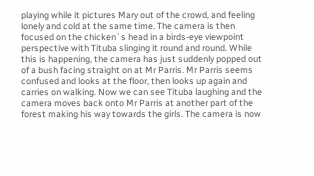playing while it pictures Mary out of the crowd, and feeling lonely and cold at the same time. The camera is then focused on the chicken´s head in a birds-eye viewpoint perspective with Tituba slinging it round and round. While this is happening, the camera has just suddenly popped out of a bush facing straight on at Mr Parris. Mr Parris seems confused and looks at the floor, then looks up again and carries on walking. Now we can see Tituba laughing and the camera moves back onto Mr Parris at another part of the forest making his way towards the girls. The camera is now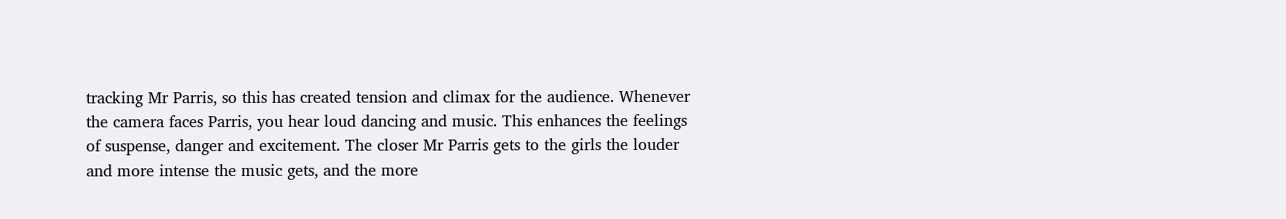tracking Mr Parris, so this has created tension and climax for the audience. Whenever the camera faces Parris, you hear loud dancing and music. This enhances the feelings of suspense, danger and excitement. The closer Mr Parris gets to the girls the louder and more intense the music gets, and the more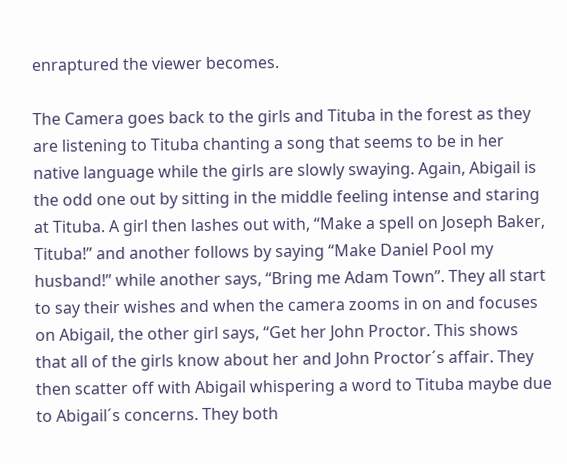enraptured the viewer becomes.

The Camera goes back to the girls and Tituba in the forest as they are listening to Tituba chanting a song that seems to be in her native language while the girls are slowly swaying. Again, Abigail is the odd one out by sitting in the middle feeling intense and staring at Tituba. A girl then lashes out with, “Make a spell on Joseph Baker, Tituba!” and another follows by saying “Make Daniel Pool my husband!” while another says, “Bring me Adam Town”. They all start to say their wishes and when the camera zooms in on and focuses on Abigail, the other girl says, “Get her John Proctor. This shows that all of the girls know about her and John Proctor´s affair. They then scatter off with Abigail whispering a word to Tituba maybe due to Abigail´s concerns. They both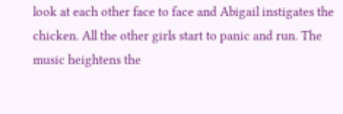look at each other face to face and Abigail instigates the chicken. All the other girls start to panic and run. The music heightens the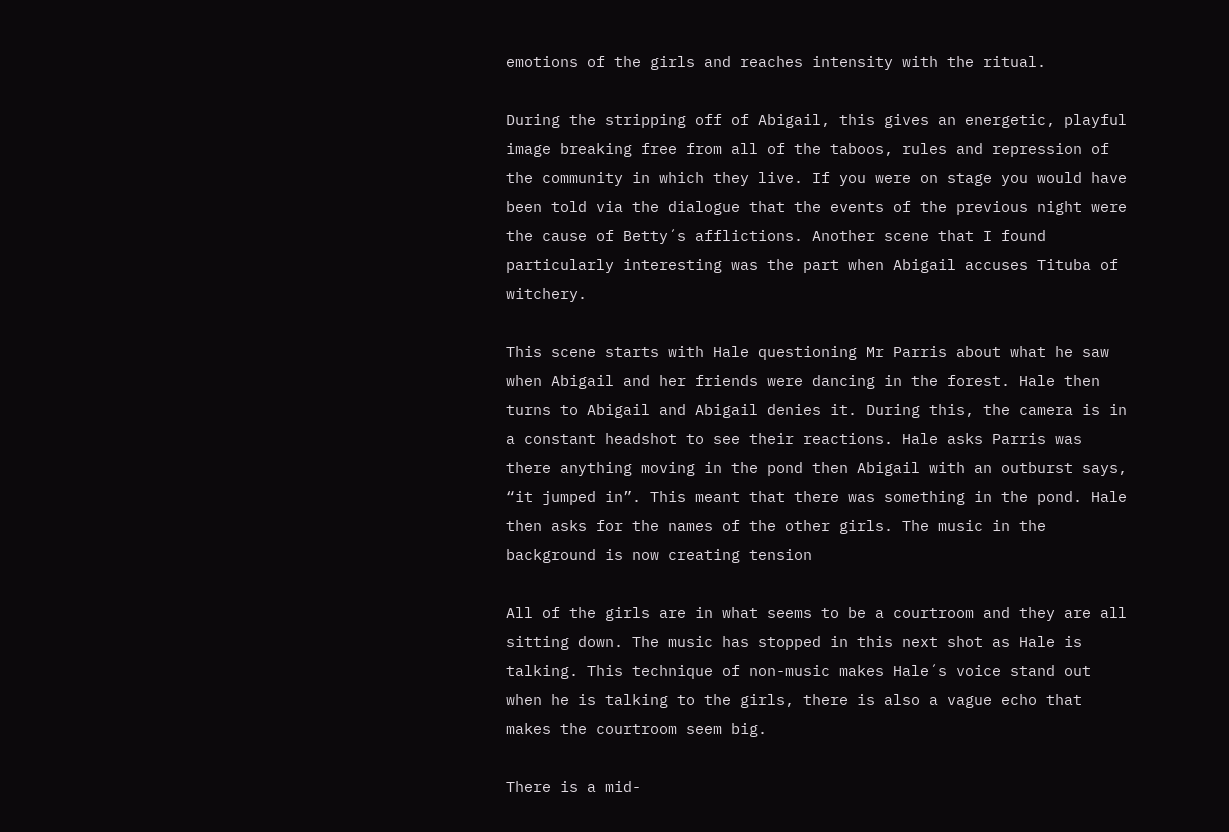emotions of the girls and reaches intensity with the ritual.

During the stripping off of Abigail, this gives an energetic, playful image breaking free from all of the taboos, rules and repression of the community in which they live. If you were on stage you would have been told via the dialogue that the events of the previous night were the cause of Betty´s afflictions. Another scene that I found particularly interesting was the part when Abigail accuses Tituba of witchery.

This scene starts with Hale questioning Mr Parris about what he saw when Abigail and her friends were dancing in the forest. Hale then turns to Abigail and Abigail denies it. During this, the camera is in a constant headshot to see their reactions. Hale asks Parris was there anything moving in the pond then Abigail with an outburst says, “it jumped in”. This meant that there was something in the pond. Hale then asks for the names of the other girls. The music in the background is now creating tension

All of the girls are in what seems to be a courtroom and they are all sitting down. The music has stopped in this next shot as Hale is talking. This technique of non-music makes Hale´s voice stand out when he is talking to the girls, there is also a vague echo that makes the courtroom seem big.

There is a mid-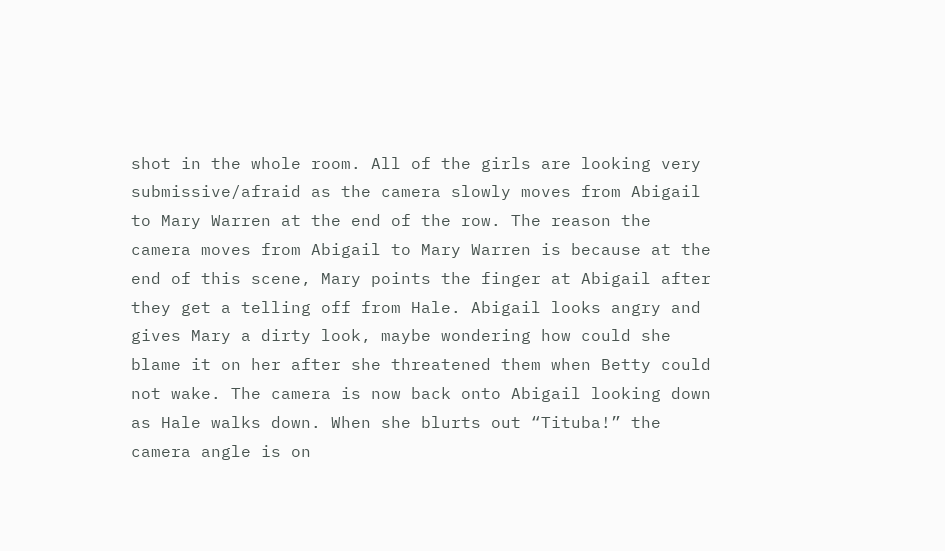shot in the whole room. All of the girls are looking very submissive/afraid as the camera slowly moves from Abigail to Mary Warren at the end of the row. The reason the camera moves from Abigail to Mary Warren is because at the end of this scene, Mary points the finger at Abigail after they get a telling off from Hale. Abigail looks angry and gives Mary a dirty look, maybe wondering how could she blame it on her after she threatened them when Betty could not wake. The camera is now back onto Abigail looking down as Hale walks down. When she blurts out “Tituba!” the camera angle is on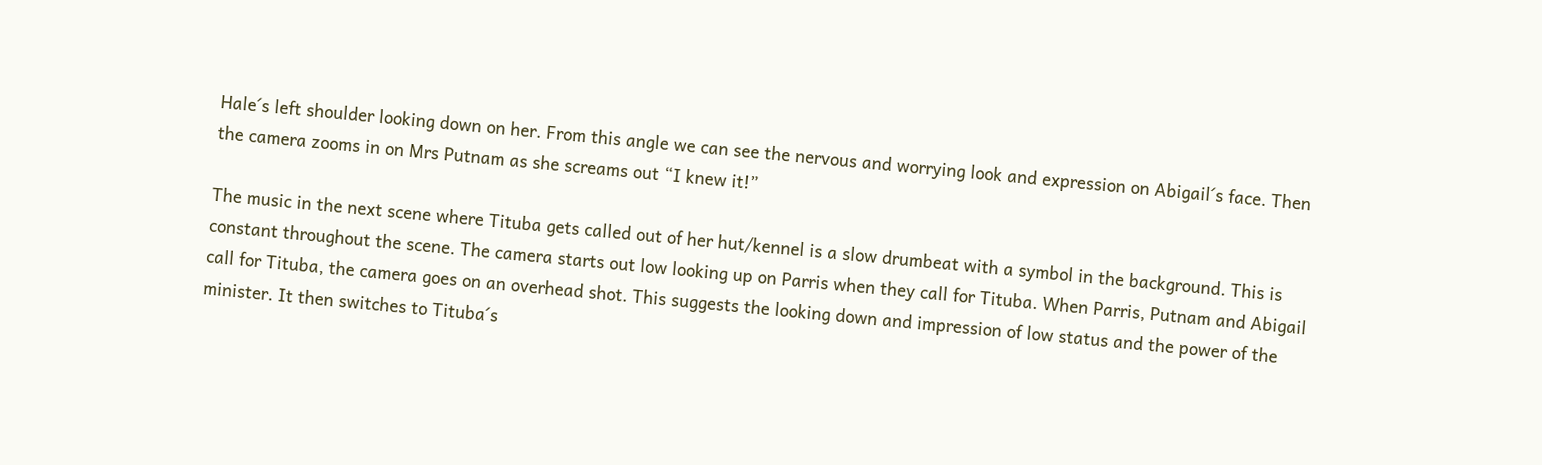Hale´s left shoulder looking down on her. From this angle we can see the nervous and worrying look and expression on Abigail´s face. Then the camera zooms in on Mrs Putnam as she screams out “I knew it!”

The music in the next scene where Tituba gets called out of her hut/kennel is a slow drumbeat with a symbol in the background. This is constant throughout the scene. The camera starts out low looking up on Parris when they call for Tituba. When Parris, Putnam and Abigail call for Tituba, the camera goes on an overhead shot. This suggests the looking down and impression of low status and the power of the minister. It then switches to Tituba´s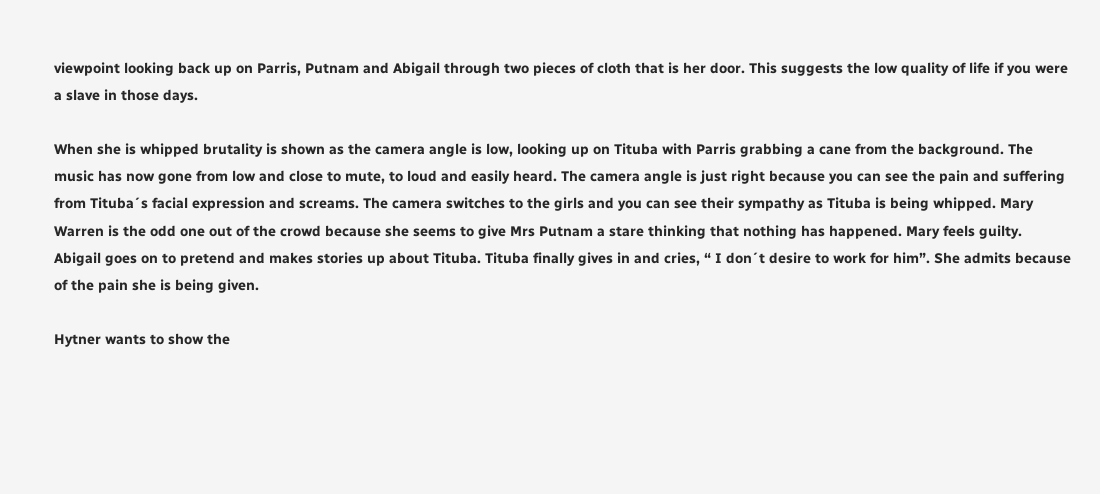viewpoint looking back up on Parris, Putnam and Abigail through two pieces of cloth that is her door. This suggests the low quality of life if you were a slave in those days.

When she is whipped brutality is shown as the camera angle is low, looking up on Tituba with Parris grabbing a cane from the background. The music has now gone from low and close to mute, to loud and easily heard. The camera angle is just right because you can see the pain and suffering from Tituba´s facial expression and screams. The camera switches to the girls and you can see their sympathy as Tituba is being whipped. Mary Warren is the odd one out of the crowd because she seems to give Mrs Putnam a stare thinking that nothing has happened. Mary feels guilty. Abigail goes on to pretend and makes stories up about Tituba. Tituba finally gives in and cries, “ I don´t desire to work for him”. She admits because of the pain she is being given.

Hytner wants to show the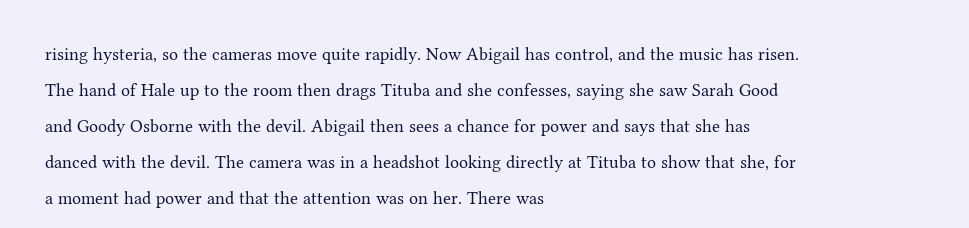rising hysteria, so the cameras move quite rapidly. Now Abigail has control, and the music has risen. The hand of Hale up to the room then drags Tituba and she confesses, saying she saw Sarah Good and Goody Osborne with the devil. Abigail then sees a chance for power and says that she has danced with the devil. The camera was in a headshot looking directly at Tituba to show that she, for a moment had power and that the attention was on her. There was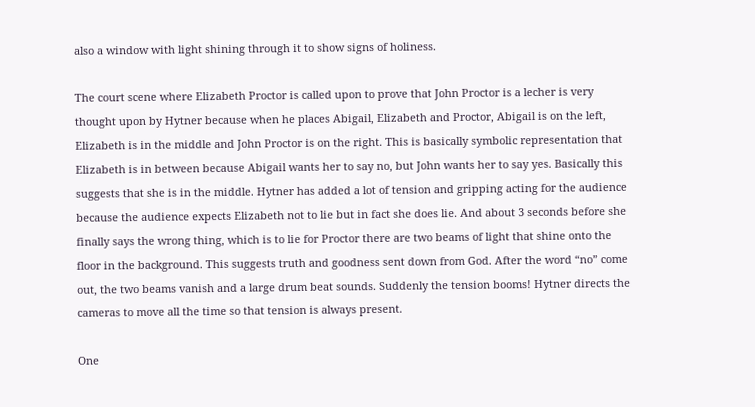also a window with light shining through it to show signs of holiness.

The court scene where Elizabeth Proctor is called upon to prove that John Proctor is a lecher is very thought upon by Hytner because when he places Abigail, Elizabeth and Proctor, Abigail is on the left, Elizabeth is in the middle and John Proctor is on the right. This is basically symbolic representation that Elizabeth is in between because Abigail wants her to say no, but John wants her to say yes. Basically this suggests that she is in the middle. Hytner has added a lot of tension and gripping acting for the audience because the audience expects Elizabeth not to lie but in fact she does lie. And about 3 seconds before she finally says the wrong thing, which is to lie for Proctor there are two beams of light that shine onto the floor in the background. This suggests truth and goodness sent down from God. After the word “no” come out, the two beams vanish and a large drum beat sounds. Suddenly the tension booms! Hytner directs the cameras to move all the time so that tension is always present.

One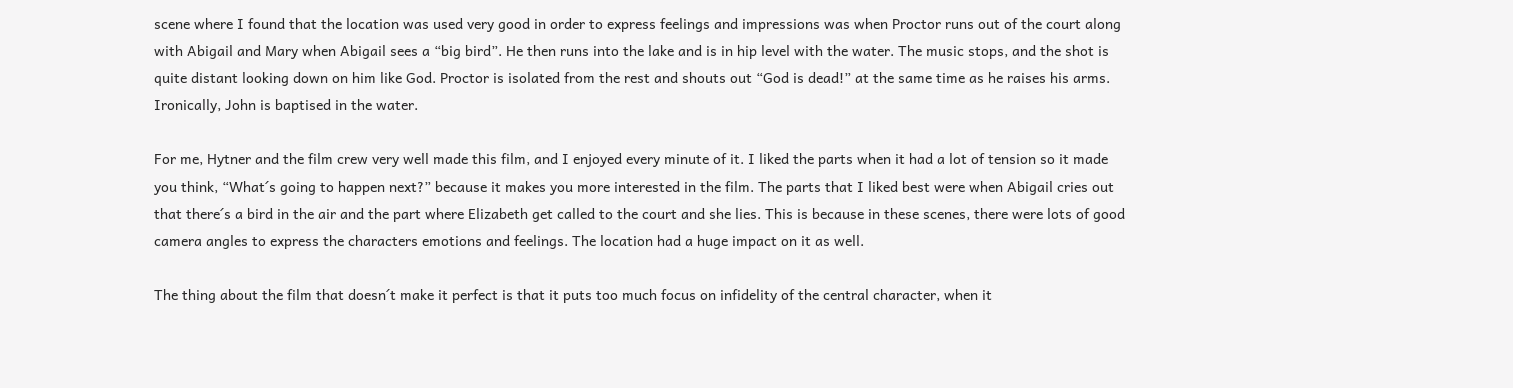scene where I found that the location was used very good in order to express feelings and impressions was when Proctor runs out of the court along with Abigail and Mary when Abigail sees a “big bird”. He then runs into the lake and is in hip level with the water. The music stops, and the shot is quite distant looking down on him like God. Proctor is isolated from the rest and shouts out “God is dead!” at the same time as he raises his arms. Ironically, John is baptised in the water.

For me, Hytner and the film crew very well made this film, and I enjoyed every minute of it. I liked the parts when it had a lot of tension so it made you think, “What´s going to happen next?” because it makes you more interested in the film. The parts that I liked best were when Abigail cries out that there´s a bird in the air and the part where Elizabeth get called to the court and she lies. This is because in these scenes, there were lots of good camera angles to express the characters emotions and feelings. The location had a huge impact on it as well.

The thing about the film that doesn´t make it perfect is that it puts too much focus on infidelity of the central character, when it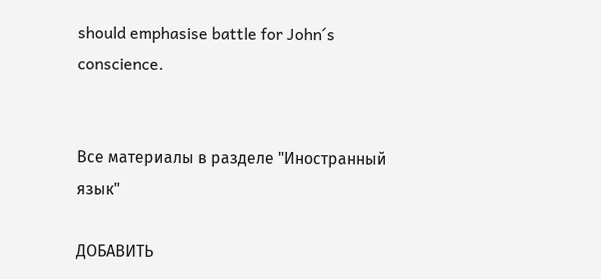should emphasise battle for John´s conscience.


Все материалы в разделе "Иностранный язык"

ДОБАВИТЬ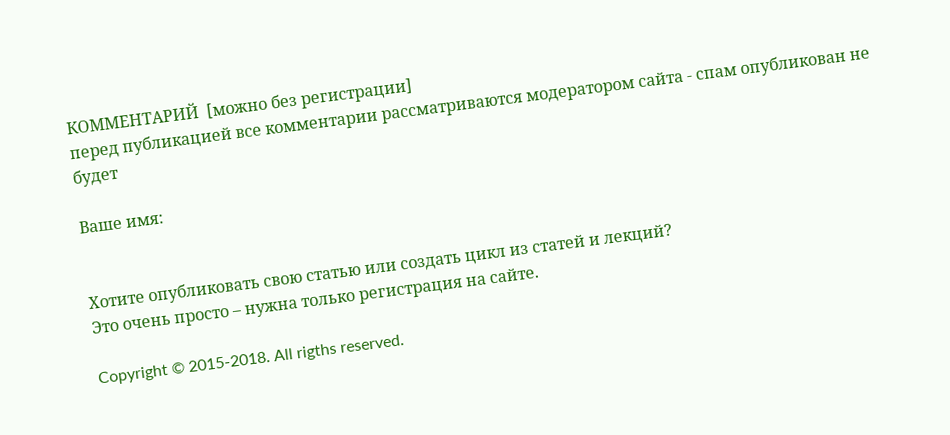КОММЕНТАРИЙ  [можно без регистрации]
перед публикацией все комментарии рассматриваются модератором сайта - спам опубликован не будет

Ваше имя:


Хотите опубликовать свою статью или создать цикл из статей и лекций?
Это очень просто – нужна только регистрация на сайте.

Copyright © 2015-2018. All rigths reserved.